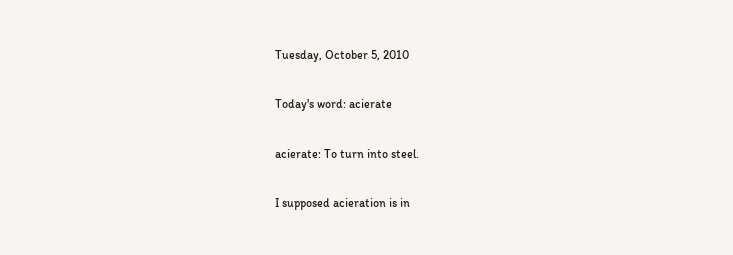Tuesday, October 5, 2010

Today's word: acierate

acierate: To turn into steel.

I supposed acieration is in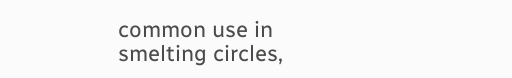common use in smelting circles,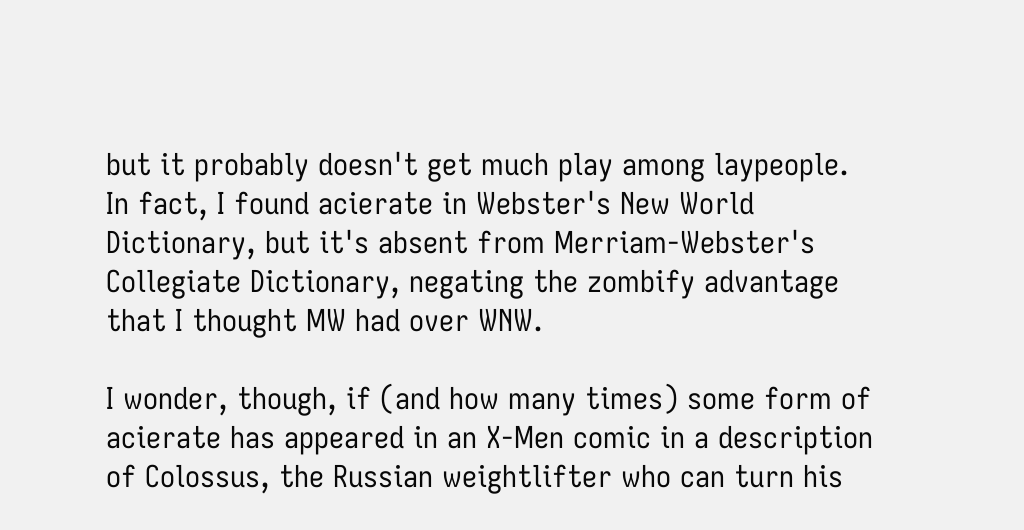but it probably doesn't get much play among laypeople. In fact, I found acierate in Webster's New World Dictionary, but it's absent from Merriam-Webster's Collegiate Dictionary, negating the zombify advantage that I thought MW had over WNW.

I wonder, though, if (and how many times) some form of acierate has appeared in an X-Men comic in a description of Colossus, the Russian weightlifter who can turn his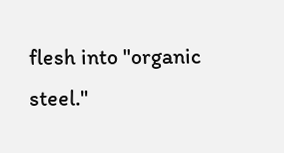flesh into "organic steel."